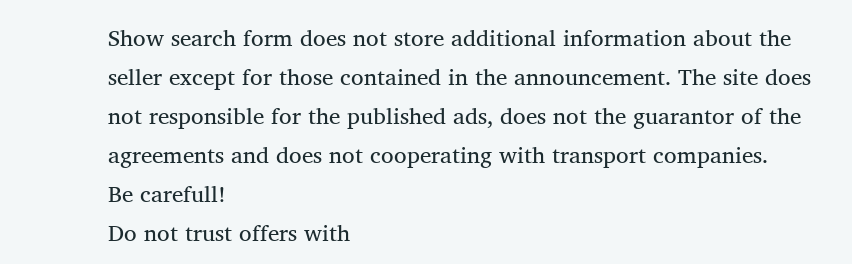Show search form does not store additional information about the seller except for those contained in the announcement. The site does not responsible for the published ads, does not the guarantor of the agreements and does not cooperating with transport companies.
Be carefull!
Do not trust offers with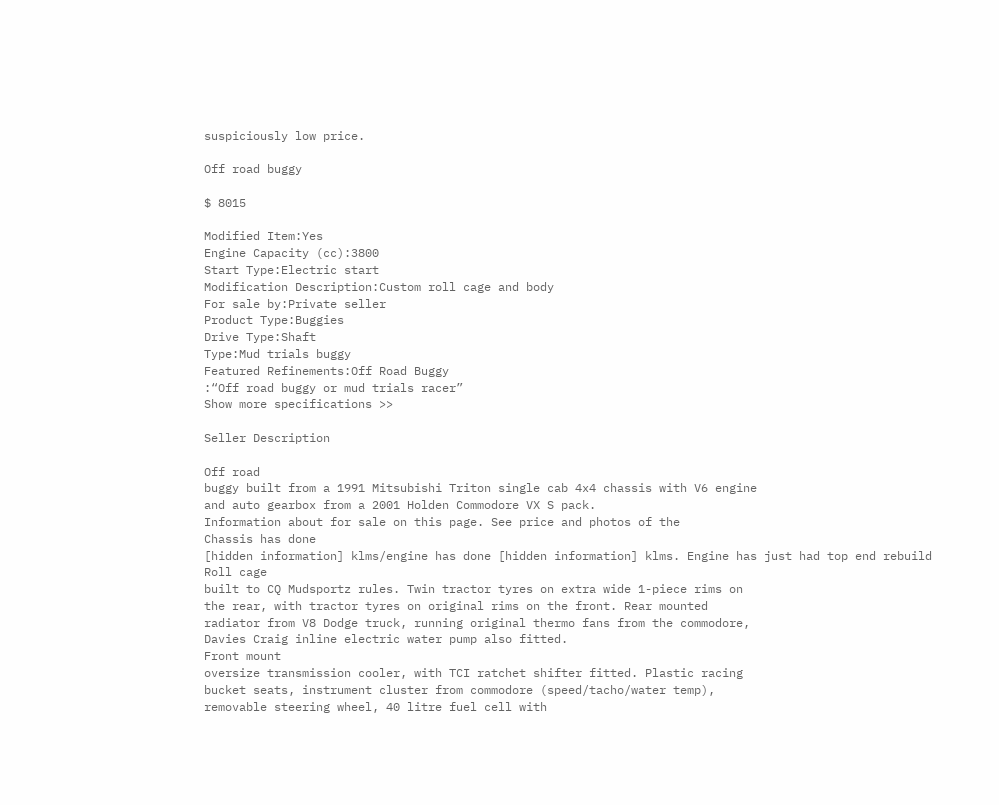suspiciously low price.

Off road buggy

$ 8015

Modified Item:Yes
Engine Capacity (cc):3800
Start Type:Electric start
Modification Description:Custom roll cage and body
For sale by:Private seller
Product Type:Buggies
Drive Type:Shaft
Type:Mud trials buggy
Featured Refinements:Off Road Buggy
:“Off road buggy or mud trials racer”
Show more specifications >>

Seller Description

Off road
buggy built from a 1991 Mitsubishi Triton single cab 4x4 chassis with V6 engine
and auto gearbox from a 2001 Holden Commodore VX S pack.
Information about for sale on this page. See price and photos of the
Chassis has done
[hidden information] klms/engine has done [hidden information] klms. Engine has just had top end rebuild
Roll cage
built to CQ Mudsportz rules. Twin tractor tyres on extra wide 1-piece rims on
the rear, with tractor tyres on original rims on the front. Rear mounted
radiator from V8 Dodge truck, running original thermo fans from the commodore,
Davies Craig inline electric water pump also fitted.
Front mount
oversize transmission cooler, with TCI ratchet shifter fitted. Plastic racing
bucket seats, instrument cluster from commodore (speed/tacho/water temp),
removable steering wheel, 40 litre fuel cell with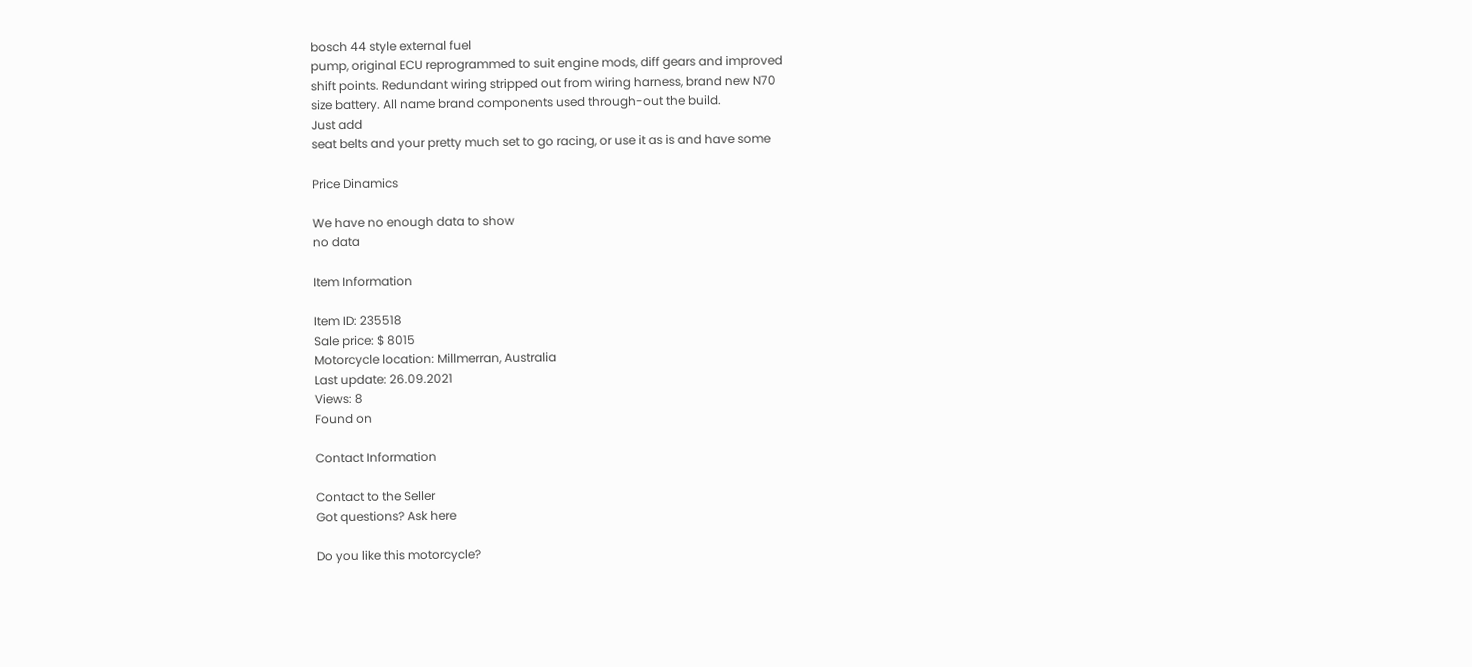bosch 44 style external fuel
pump, original ECU reprogrammed to suit engine mods, diff gears and improved
shift points. Redundant wiring stripped out from wiring harness, brand new N70
size battery. All name brand components used through-out the build.
Just add
seat belts and your pretty much set to go racing, or use it as is and have some

Price Dinamics

We have no enough data to show
no data

Item Information

Item ID: 235518
Sale price: $ 8015
Motorcycle location: Millmerran, Australia
Last update: 26.09.2021
Views: 8
Found on

Contact Information

Contact to the Seller
Got questions? Ask here

Do you like this motorcycle?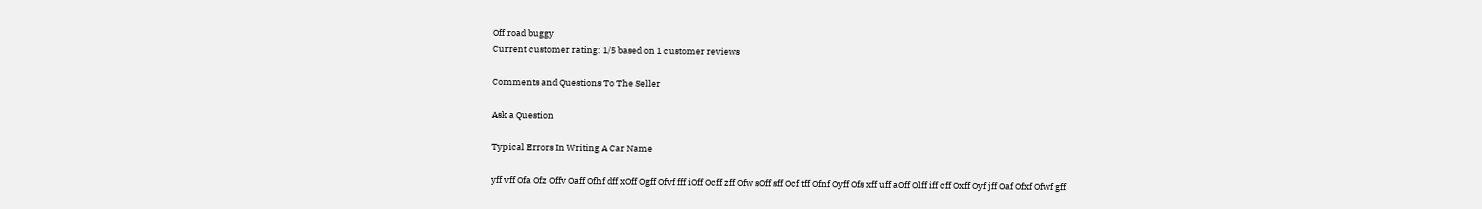Off road buggy
Current customer rating: 1/5 based on 1 customer reviews

Comments and Questions To The Seller

Ask a Question

Typical Errors In Writing A Car Name

yff vff Ofa Ofz Offv Oaff Ofhf dff xOff Ogff Ofvf fff iOff Ocff zff Ofw sOff sff Ocf tff Ofnf Oyff Ofs xff uff aOff Olff iff cff Oxff Oyf jff Oaf Ofxf Ofwf gff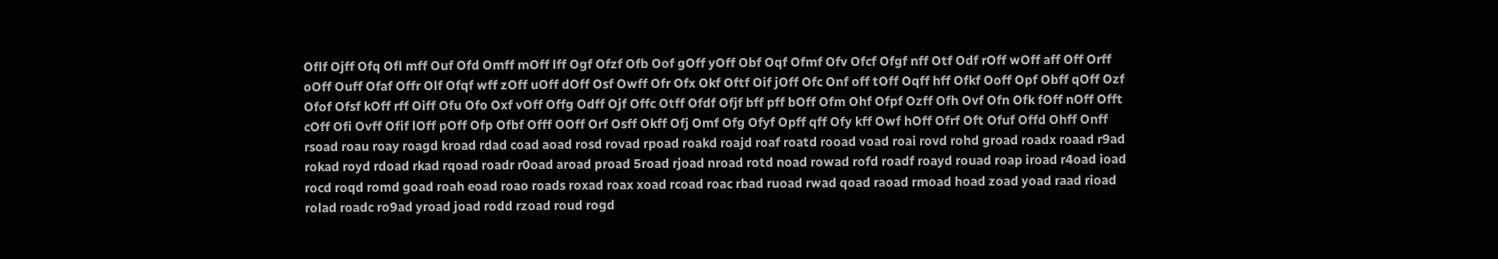Oflf Ojff Ofq Ofl mff Ouf Ofd Omff mOff lff Ogf Ofzf Ofb Oof gOff yOff Obf Oqf Ofmf Ofv Ofcf Ofgf nff Otf Odf rOff wOff aff Off Orff oOff Ouff Ofaf Offr Olf Ofqf wff zOff uOff dOff Osf Owff Ofr Ofx Okf Oftf Oif jOff Ofc Onf off tOff Oqff hff Ofkf Ooff Opf Obff qOff Ozf Ofof Ofsf kOff rff Oiff Ofu Ofo Oxf vOff Offg Odff Ojf Offc Otff Ofdf Ofjf bff pff bOff Ofm Ohf Ofpf Ozff Ofh Ovf Ofn Ofk fOff nOff Offt cOff Ofi Ovff Ofif lOff pOff Ofp Ofbf Offf OOff Orf Osff Okff Ofj Omf Ofg Ofyf Opff qff Ofy kff Owf hOff Ofrf Oft Ofuf Offd Ohff Onff rsoad roau roay roagd kroad rdad coad aoad rosd rovad rpoad roakd roajd roaf roatd rooad voad roai rovd rohd groad roadx roaad r9ad rokad royd rdoad rkad rqoad roadr r0oad aroad proad 5road rjoad nroad rotd noad rowad rofd roadf roayd rouad roap iroad r4oad ioad rocd roqd romd goad roah eoad roao roads roxad roax xoad rcoad roac rbad ruoad rwad qoad raoad rmoad hoad zoad yoad raad rioad rolad roadc ro9ad yroad joad rodd rzoad roud rogd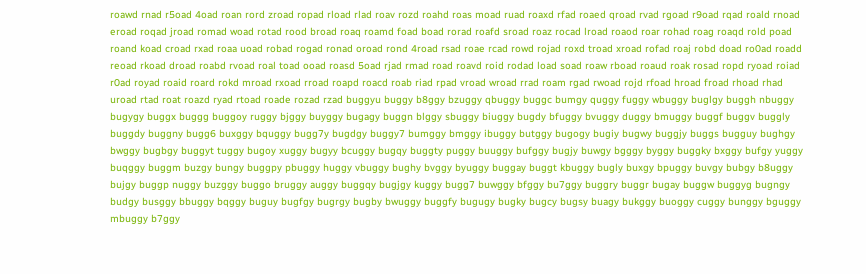roawd rnad r5oad 4oad roan rord zroad ropad rload rlad roav rozd roahd roas moad ruad roaxd rfad roaed qroad rvad rgoad r9oad rqad roald rnoad eroad roqad jroad romad woad rotad rood broad roaq roamd foad boad rorad roafd sroad roaz rocad lroad roaod roar rohad roag roaqd rold poad roand koad croad rxad roaa uoad robad rogad ronad oroad rond 4road rsad roae rcad rowd rojad roxd troad xroad rofad roaj robd doad ro0ad roadd reoad rkoad droad roabd rvoad roal toad ooad roasd 5oad rjad rmad road roavd roid rodad load soad roaw rboad roaud roak rosad ropd ryoad roiad r0ad royad roaid roard rokd mroad rxoad rroad roapd roacd roab riad rpad vroad wroad rrad roam rgad rwoad rojd rfoad hroad froad rhoad rhad uroad rtad roat roazd ryad rtoad roade rozad rzad buggyu buggy b8ggy bzuggy qbuggy buggc bumgy quggy fuggy wbuggy buglgy buggh nbuggy bugygy buggx buggg buggoy ruggy bjggy buyggy bugagy buggn blggy sbuggy biuggy bugdy bfuggy bvuggy duggy bmuggy buggf buggv buggly buggdy buggny bugg6 buxggy bquggy bugg7y bugdgy buggy7 bumggy bmggy ibuggy butggy bugogy bugiy bugwy buggjy buggs bugguy bughgy bwggy bugbgy buggyt tuggy bugoy xuggy bugyy bcuggy bugqy buggty puggy buuggy bufggy bugjy buwgy bgggy byggy buggky bxggy bufgy yuggy buqggy buggm buzgy bungy buggpy pbuggy huggy vbuggy bughy bvggy byuggy buggay buggt kbuggy bugly buxgy bpuggy buvgy bubgy b8uggy bujgy buggp nuggy buzggy buggo bruggy auggy buggqy bugjgy kuggy bugg7 buwggy bfggy bu7ggy buggry buggr bugay buggw buggyg bugngy budgy busggy bbuggy bqggy buguy bugfgy bugrgy bugby bwuggy buggfy bugugy bugky bugcy bugsy buagy bukggy buoggy cuggy bunggy bguggy mbuggy b7ggy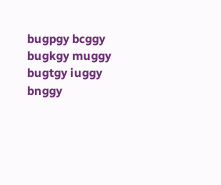bugpgy bcggy bugkgy muggy bugtgy iuggy bnggy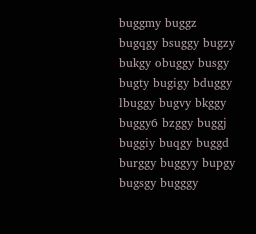buggmy buggz bugqgy bsuggy bugzy bukgy obuggy busgy bugty bugigy bduggy lbuggy bugvy bkggy buggy6 bzggy buggj buggiy buqgy buggd burggy buggyy bupgy bugsgy bugggy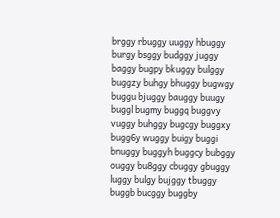brggy rbuggy uuggy hbuggy burgy bsggy budggy juggy baggy bugpy bkuggy bulggy buggzy buhgy bhuggy bugwgy buggu bjuggy bauggy buugy buggl bugmy buggq buggvy vuggy buhggy bugcgy buggxy bugg6y wuggy buigy buggi bnuggy buggyh buggcy bubggy ouggy bu8ggy cbuggy gbuggy luggy bulgy bujggy tbuggy buggb bucggy buggby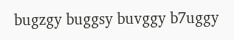bugzgy buggsy buvggy b7uggy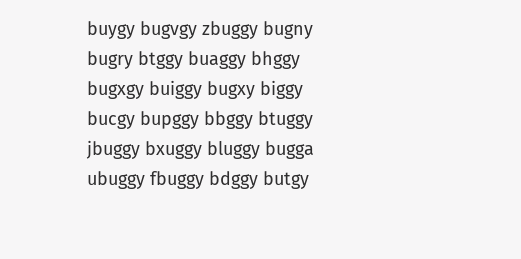buygy bugvgy zbuggy bugny bugry btggy buaggy bhggy bugxgy buiggy bugxy biggy bucgy bupggy bbggy btuggy jbuggy bxuggy bluggy bugga ubuggy fbuggy bdggy butgy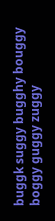buggk suggy bugghy bouggy boggy guggy zuggy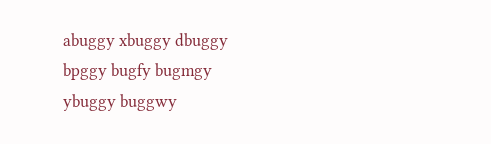abuggy xbuggy dbuggy bpggy bugfy bugmgy ybuggy buggwy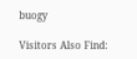buogy

Visitors Also Find: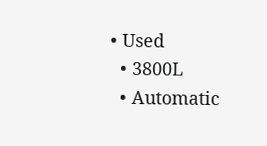• Used
  • 3800L
  • Automatic